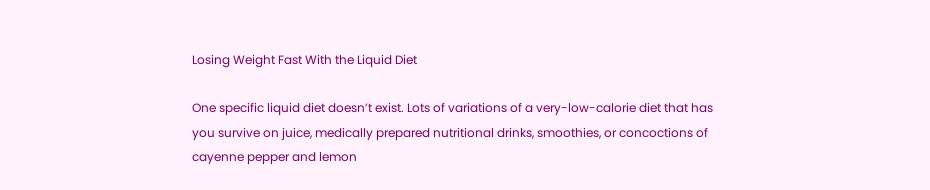Losing Weight Fast With the Liquid Diet

One specific liquid diet doesn’t exist. Lots of variations of a very-low-calorie diet that has you survive on juice, medically prepared nutritional drinks, smoothies, or concoctions of cayenne pepper and lemon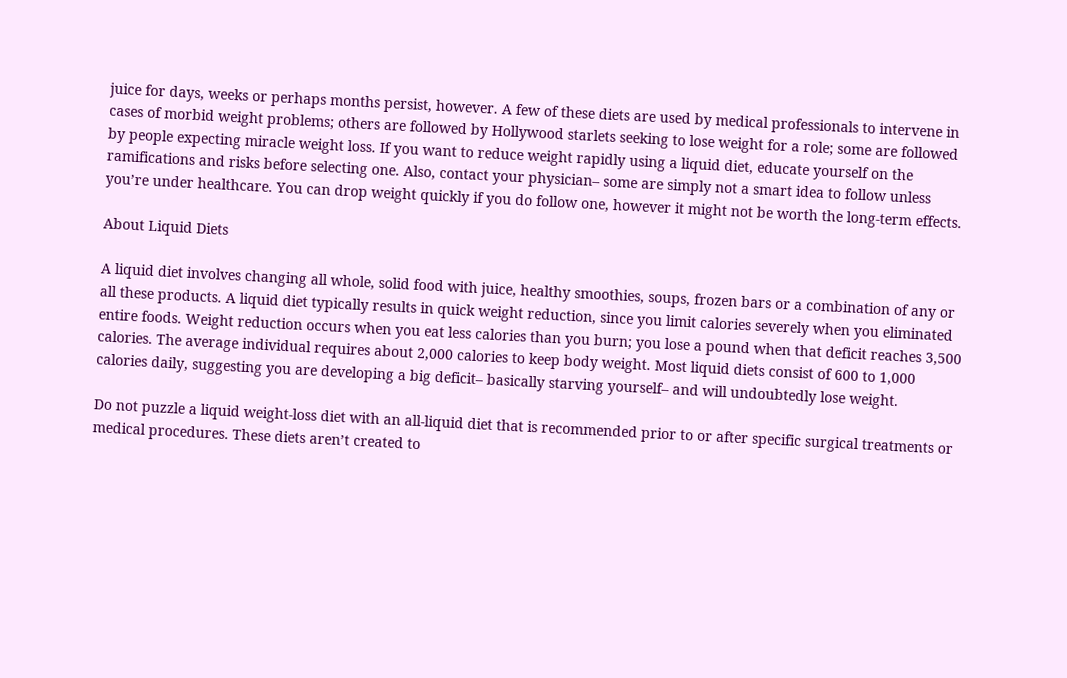juice for days, weeks or perhaps months persist, however. A few of these diets are used by medical professionals to intervene in cases of morbid weight problems; others are followed by Hollywood starlets seeking to lose weight for a role; some are followed by people expecting miracle weight loss. If you want to reduce weight rapidly using a liquid diet, educate yourself on the ramifications and risks before selecting one. Also, contact your physician– some are simply not a smart idea to follow unless you’re under healthcare. You can drop weight quickly if you do follow one, however it might not be worth the long-term effects.

About Liquid Diets

A liquid diet involves changing all whole, solid food with juice, healthy smoothies, soups, frozen bars or a combination of any or all these products. A liquid diet typically results in quick weight reduction, since you limit calories severely when you eliminated entire foods. Weight reduction occurs when you eat less calories than you burn; you lose a pound when that deficit reaches 3,500 calories. The average individual requires about 2,000 calories to keep body weight. Most liquid diets consist of 600 to 1,000 calories daily, suggesting you are developing a big deficit– basically starving yourself– and will undoubtedly lose weight.

Do not puzzle a liquid weight-loss diet with an all-liquid diet that is recommended prior to or after specific surgical treatments or medical procedures. These diets aren’t created to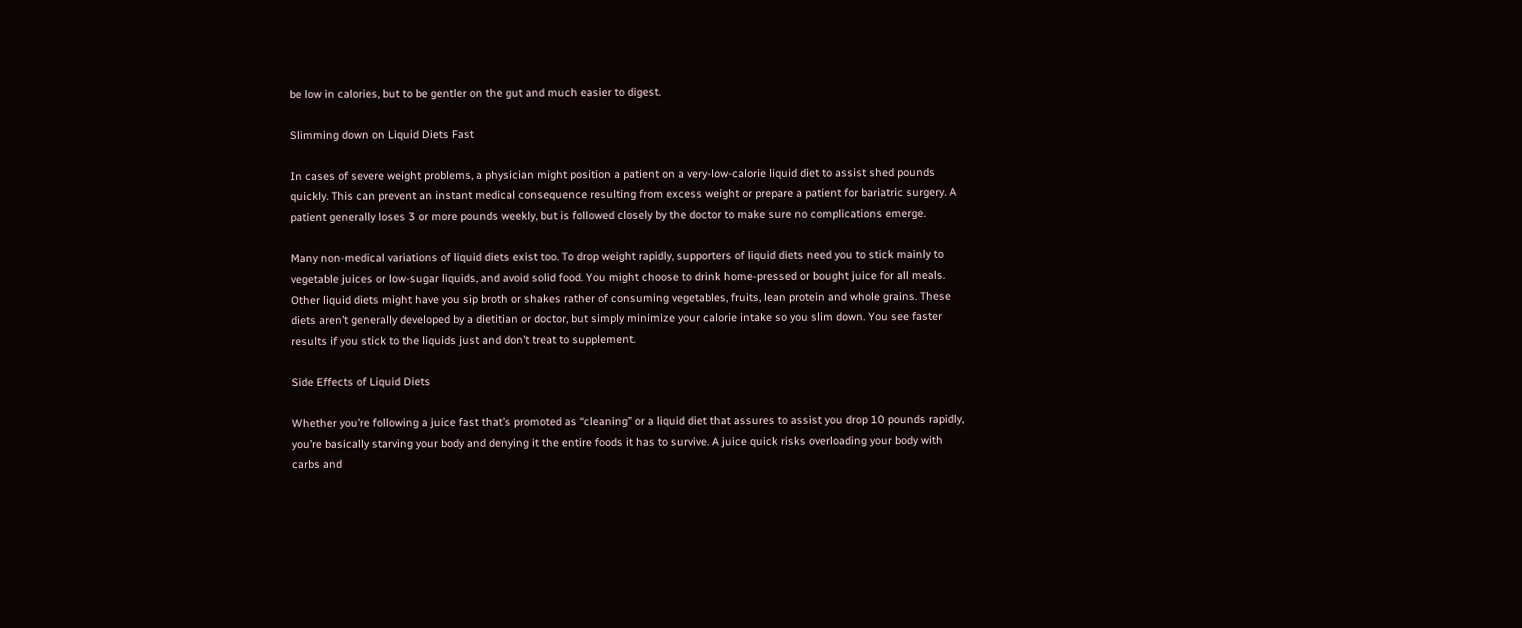be low in calories, but to be gentler on the gut and much easier to digest.

Slimming down on Liquid Diets Fast

In cases of severe weight problems, a physician might position a patient on a very-low-calorie liquid diet to assist shed pounds quickly. This can prevent an instant medical consequence resulting from excess weight or prepare a patient for bariatric surgery. A patient generally loses 3 or more pounds weekly, but is followed closely by the doctor to make sure no complications emerge.

Many non-medical variations of liquid diets exist too. To drop weight rapidly, supporters of liquid diets need you to stick mainly to vegetable juices or low-sugar liquids, and avoid solid food. You might choose to drink home-pressed or bought juice for all meals. Other liquid diets might have you sip broth or shakes rather of consuming vegetables, fruits, lean protein and whole grains. These diets aren’t generally developed by a dietitian or doctor, but simply minimize your calorie intake so you slim down. You see faster results if you stick to the liquids just and don’t treat to supplement.

Side Effects of Liquid Diets

Whether you’re following a juice fast that’s promoted as “cleaning” or a liquid diet that assures to assist you drop 10 pounds rapidly, you’re basically starving your body and denying it the entire foods it has to survive. A juice quick risks overloading your body with carbs and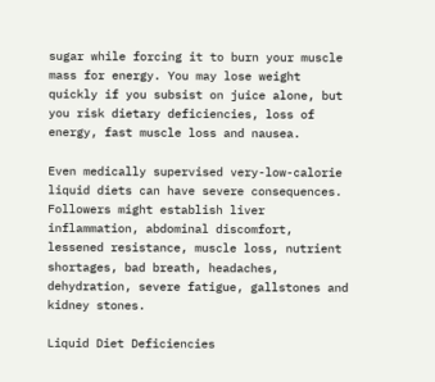sugar while forcing it to burn your muscle mass for energy. You may lose weight quickly if you subsist on juice alone, but you risk dietary deficiencies, loss of energy, fast muscle loss and nausea.

Even medically supervised very-low-calorie liquid diets can have severe consequences. Followers might establish liver inflammation, abdominal discomfort, lessened resistance, muscle loss, nutrient shortages, bad breath, headaches, dehydration, severe fatigue, gallstones and kidney stones.

Liquid Diet Deficiencies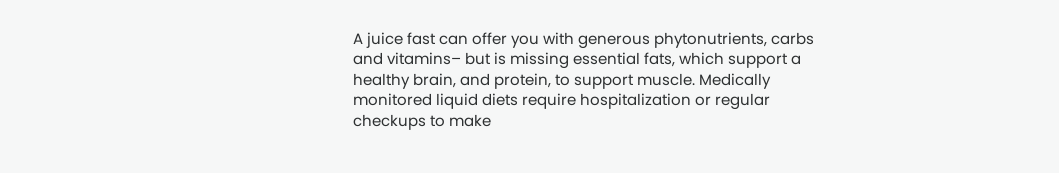A juice fast can offer you with generous phytonutrients, carbs and vitamins– but is missing essential fats, which support a healthy brain, and protein, to support muscle. Medically monitored liquid diets require hospitalization or regular checkups to make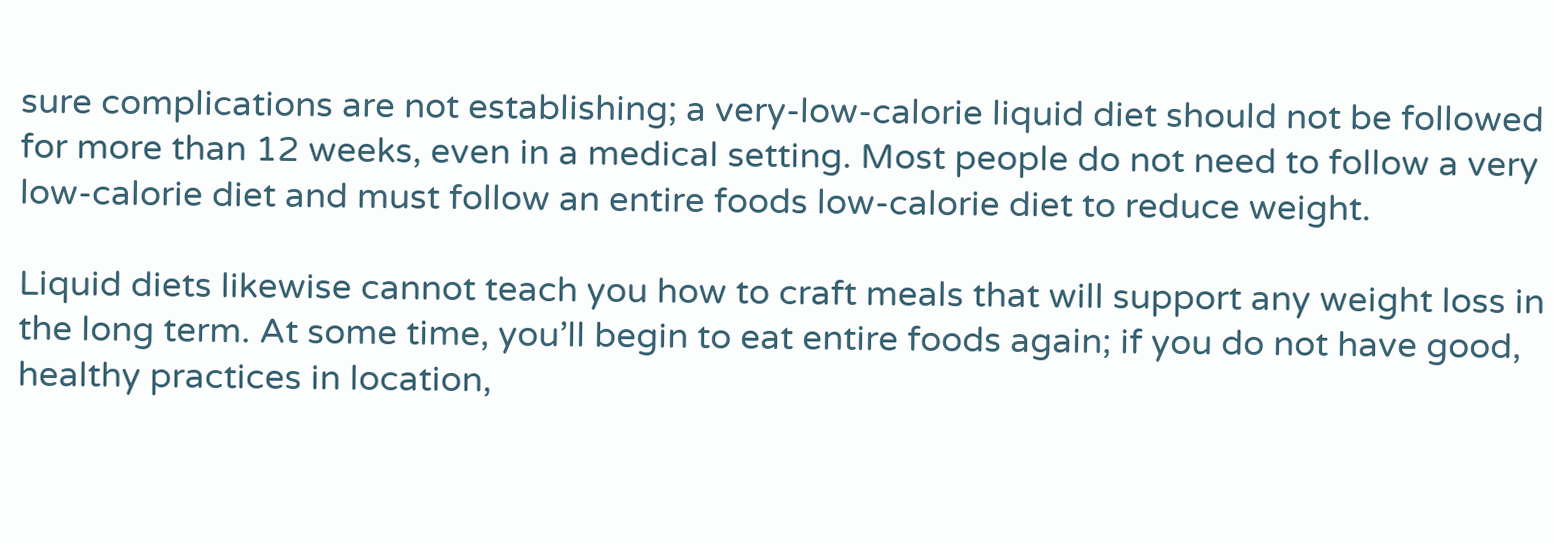sure complications are not establishing; a very-low-calorie liquid diet should not be followed for more than 12 weeks, even in a medical setting. Most people do not need to follow a very low-calorie diet and must follow an entire foods low-calorie diet to reduce weight.

Liquid diets likewise cannot teach you how to craft meals that will support any weight loss in the long term. At some time, you’ll begin to eat entire foods again; if you do not have good, healthy practices in location,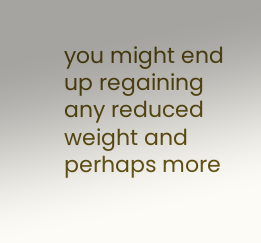you might end up regaining any reduced weight and perhaps more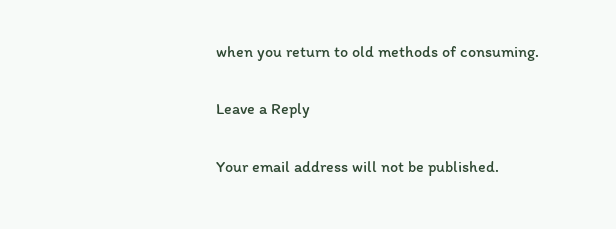when you return to old methods of consuming.

Leave a Reply

Your email address will not be published.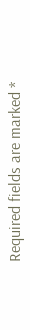Required fields are marked *